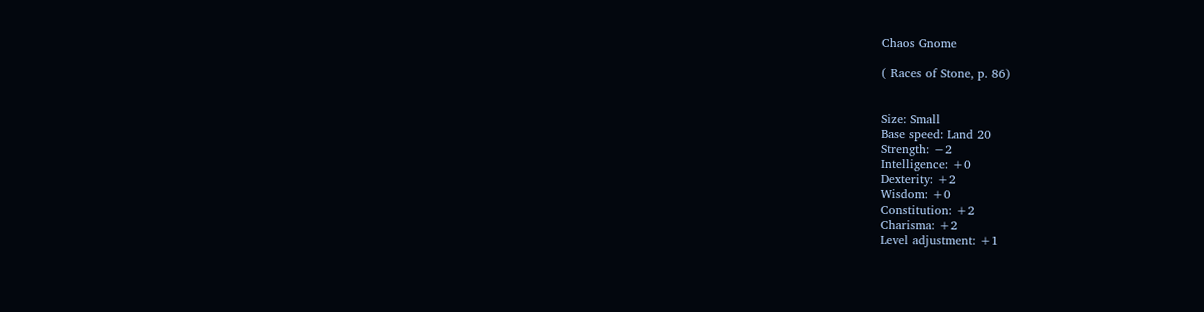Chaos Gnome

( Races of Stone, p. 86)


Size: Small
Base speed: Land 20
Strength: −2
Intelligence: +0
Dexterity: +2
Wisdom: +0
Constitution: +2
Charisma: +2
Level adjustment: +1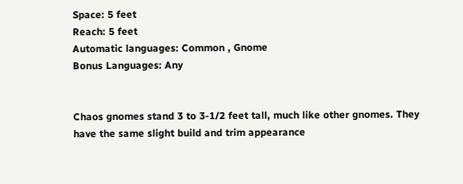Space: 5 feet
Reach: 5 feet
Automatic languages: Common , Gnome
Bonus Languages: Any


Chaos gnomes stand 3 to 3-1/2 feet tall, much like other gnomes. They have the same slight build and trim appearance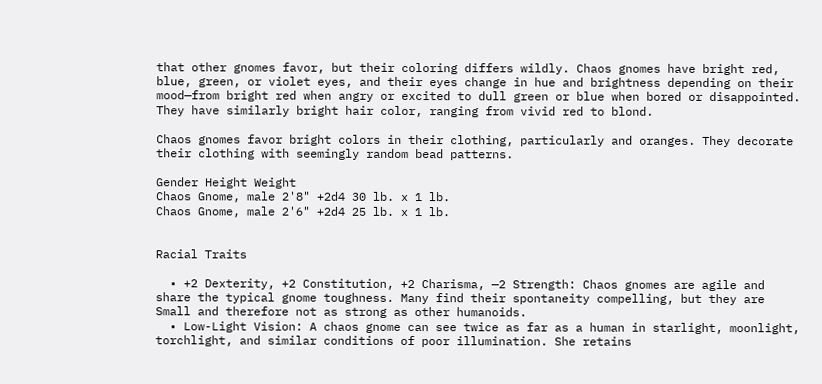that other gnomes favor, but their coloring differs wildly. Chaos gnomes have bright red, blue, green, or violet eyes, and their eyes change in hue and brightness depending on their mood—from bright red when angry or excited to dull green or blue when bored or disappointed. They have similarly bright hair color, ranging from vivid red to blond.

Chaos gnomes favor bright colors in their clothing, particularly and oranges. They decorate their clothing with seemingly random bead patterns.

Gender Height Weight
Chaos Gnome, male 2'8" +2d4 30 lb. x 1 lb.
Chaos Gnome, male 2'6" +2d4 25 lb. x 1 lb.


Racial Traits

  • +2 Dexterity, +2 Constitution, +2 Charisma, —2 Strength: Chaos gnomes are agile and share the typical gnome toughness. Many find their spontaneity compelling, but they are Small and therefore not as strong as other humanoids.
  • Low-Light Vision: A chaos gnome can see twice as far as a human in starlight, moonlight, torchlight, and similar conditions of poor illumination. She retains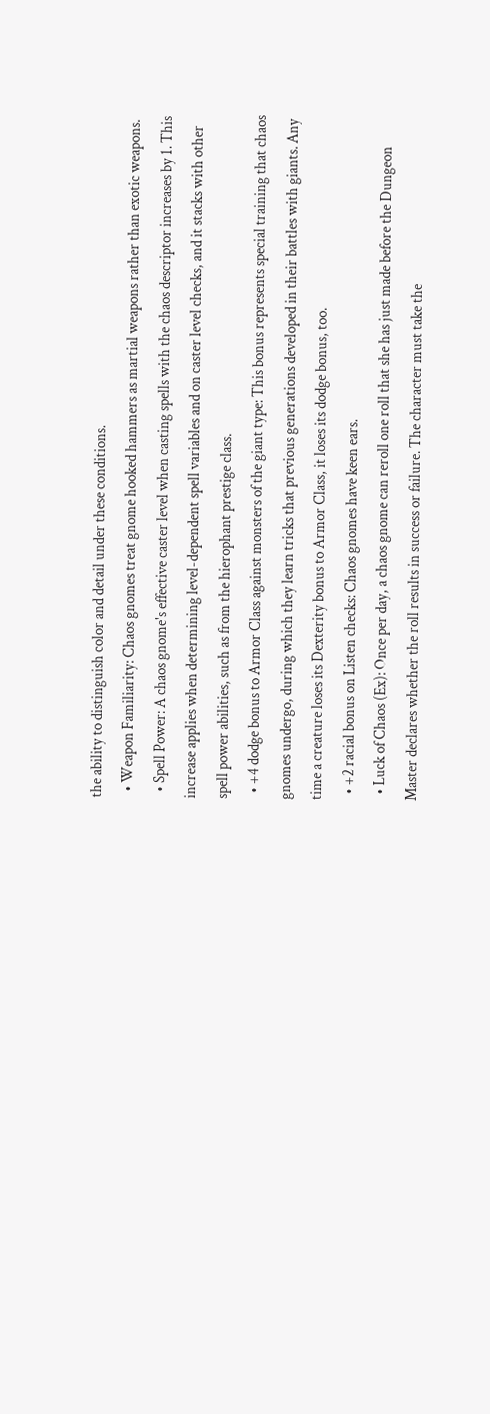the ability to distinguish color and detail under these conditions.
  • Weapon Familiarity: Chaos gnomes treat gnome hooked hammers as martial weapons rather than exotic weapons.
  • Spell Power: A chaos gnome's effective caster level when casting spells with the chaos descriptor increases by 1. This increase applies when determining level-dependent spell variables and on caster level checks, and it stacks with other spell power abilities, such as from the hierophant prestige class.
  • +4 dodge bonus to Armor Class against monsters of the giant type: This bonus represents special training that chaos gnomes undergo, during which they learn tricks that previous generations developed in their battles with giants. Any time a creature loses its Dexterity bonus to Armor Class, it loses its dodge bonus, too.
  • +2 racial bonus on Listen checks: Chaos gnomes have keen ears.
  • Luck of Chaos (Ex): Once per day, a chaos gnome can reroll one roll that she has just made before the Dungeon Master declares whether the roll results in success or failure. The character must take the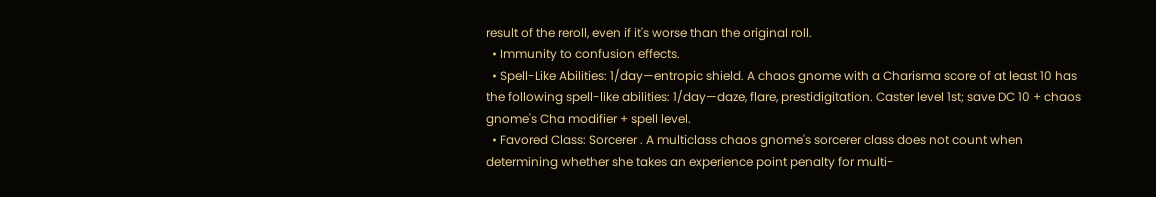result of the reroll, even if it's worse than the original roll.
  • Immunity to confusion effects.
  • Spell-Like Abilities: 1/day—entropic shield. A chaos gnome with a Charisma score of at least 10 has the following spell-like abilities: 1/day—daze, flare, prestidigitation. Caster level 1st; save DC 10 + chaos gnome's Cha modifier + spell level.
  • Favored Class: Sorcerer . A multiclass chaos gnome's sorcerer class does not count when determining whether she takes an experience point penalty for multi-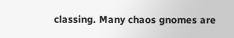classing. Many chaos gnomes are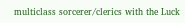multiclass sorcerer/clerics with the Luck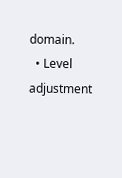domain.
  • Level adjustment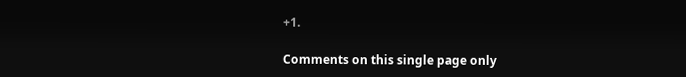+1.

Comments on this single page only